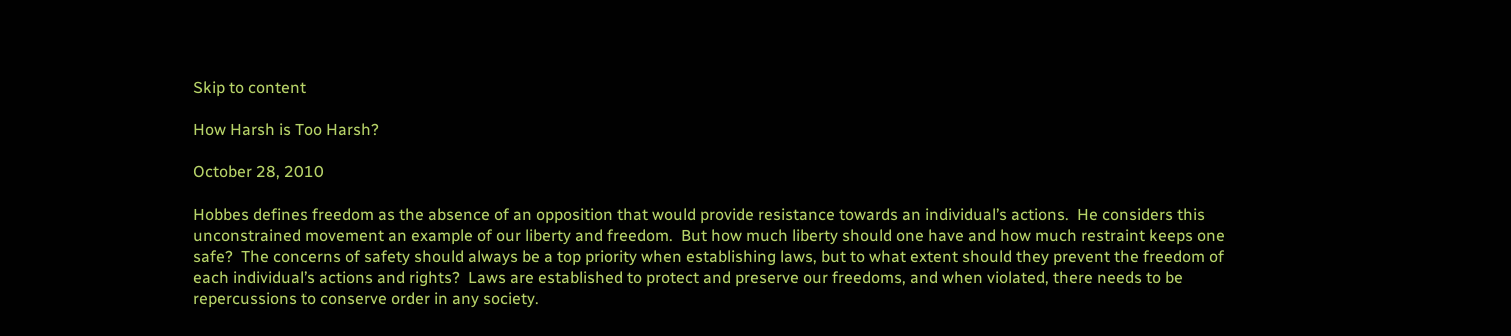Skip to content

How Harsh is Too Harsh?

October 28, 2010

Hobbes defines freedom as the absence of an opposition that would provide resistance towards an individual’s actions.  He considers this unconstrained movement an example of our liberty and freedom.  But how much liberty should one have and how much restraint keeps one safe?  The concerns of safety should always be a top priority when establishing laws, but to what extent should they prevent the freedom of each individual’s actions and rights?  Laws are established to protect and preserve our freedoms, and when violated, there needs to be repercussions to conserve order in any society.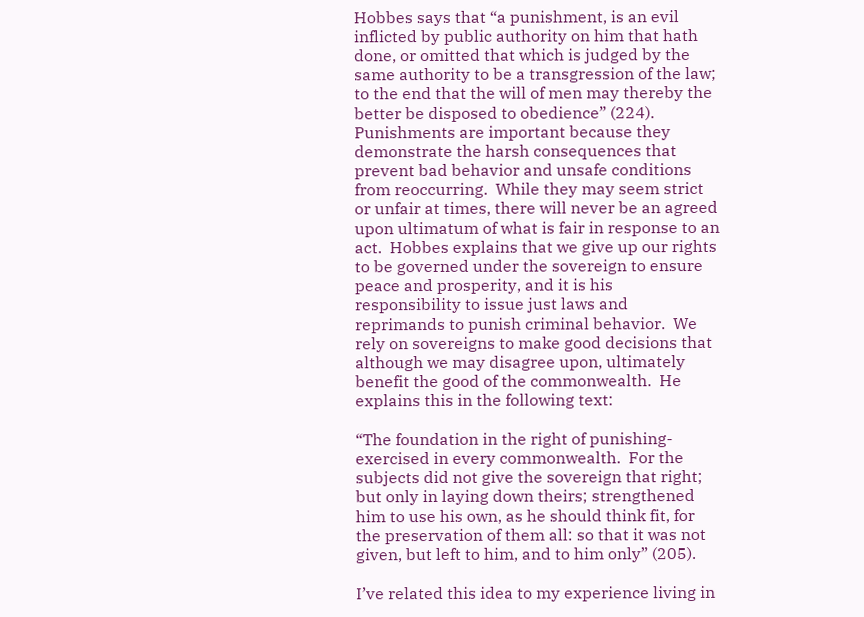Hobbes says that “a punishment, is an evil inflicted by public authority on him that hath done, or omitted that which is judged by the same authority to be a transgression of the law; to the end that the will of men may thereby the better be disposed to obedience” (224).  Punishments are important because they demonstrate the harsh consequences that prevent bad behavior and unsafe conditions from reoccurring.  While they may seem strict or unfair at times, there will never be an agreed upon ultimatum of what is fair in response to an act.  Hobbes explains that we give up our rights to be governed under the sovereign to ensure peace and prosperity, and it is his responsibility to issue just laws and reprimands to punish criminal behavior.  We rely on sovereigns to make good decisions that although we may disagree upon, ultimately benefit the good of the commonwealth.  He explains this in the following text:

“The foundation in the right of punishing- exercised in every commonwealth.  For the subjects did not give the sovereign that right; but only in laying down theirs; strengthened him to use his own, as he should think fit, for the preservation of them all: so that it was not given, but left to him, and to him only” (205).

I’ve related this idea to my experience living in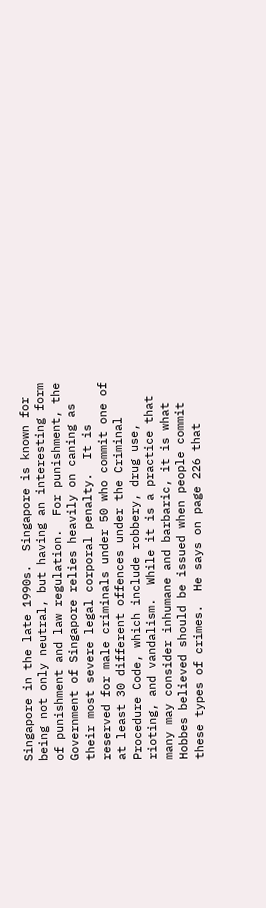Singapore in the late 1990s.  Singapore is known for being not only neutral, but having an interesting form of punishment and law regulation.  For punishment, the Government of Singapore relies heavily on caning as their most severe legal corporal penalty.  It is reserved for male criminals under 50 who commit one of at least 30 different offences under the Criminal Procedure Code, which include robbery, drug use, rioting, and vandalism.  While it is a practice that many may consider inhumane and barbaric, it is what Hobbes believed should be issued when people commit these types of crimes.  He says on page 226 that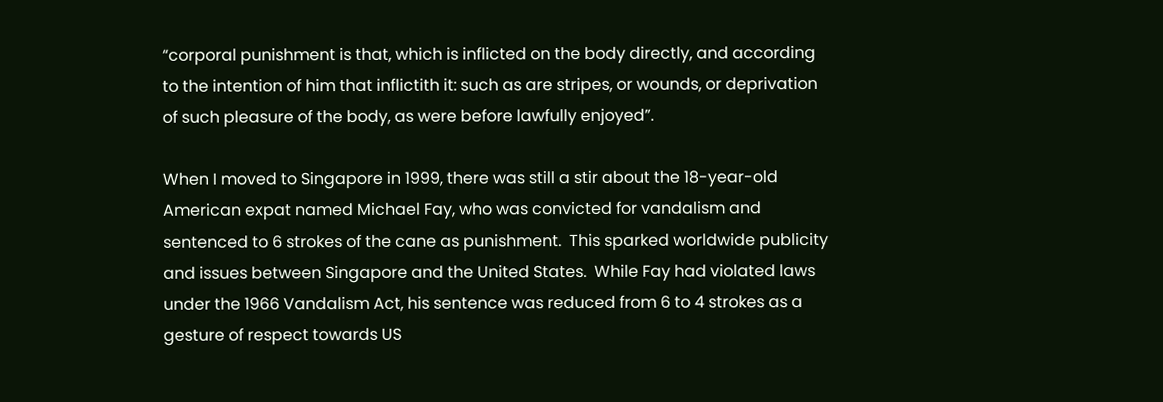“corporal punishment is that, which is inflicted on the body directly, and according to the intention of him that inflictith it: such as are stripes, or wounds, or deprivation of such pleasure of the body, as were before lawfully enjoyed”.

When I moved to Singapore in 1999, there was still a stir about the 18-year-old American expat named Michael Fay, who was convicted for vandalism and sentenced to 6 strokes of the cane as punishment.  This sparked worldwide publicity and issues between Singapore and the United States.  While Fay had violated laws under the 1966 Vandalism Act, his sentence was reduced from 6 to 4 strokes as a gesture of respect towards US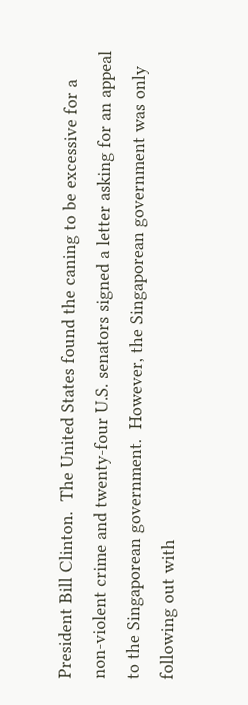President Bill Clinton.  The United States found the caning to be excessive for a non-violent crime and twenty-four U.S. senators signed a letter asking for an appeal to the Singaporean government.  However, the Singaporean government was only following out with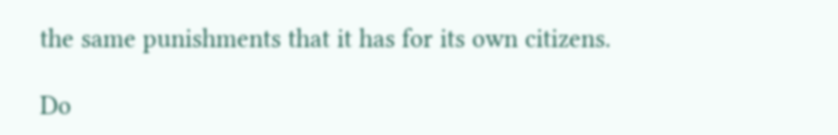the same punishments that it has for its own citizens.

Do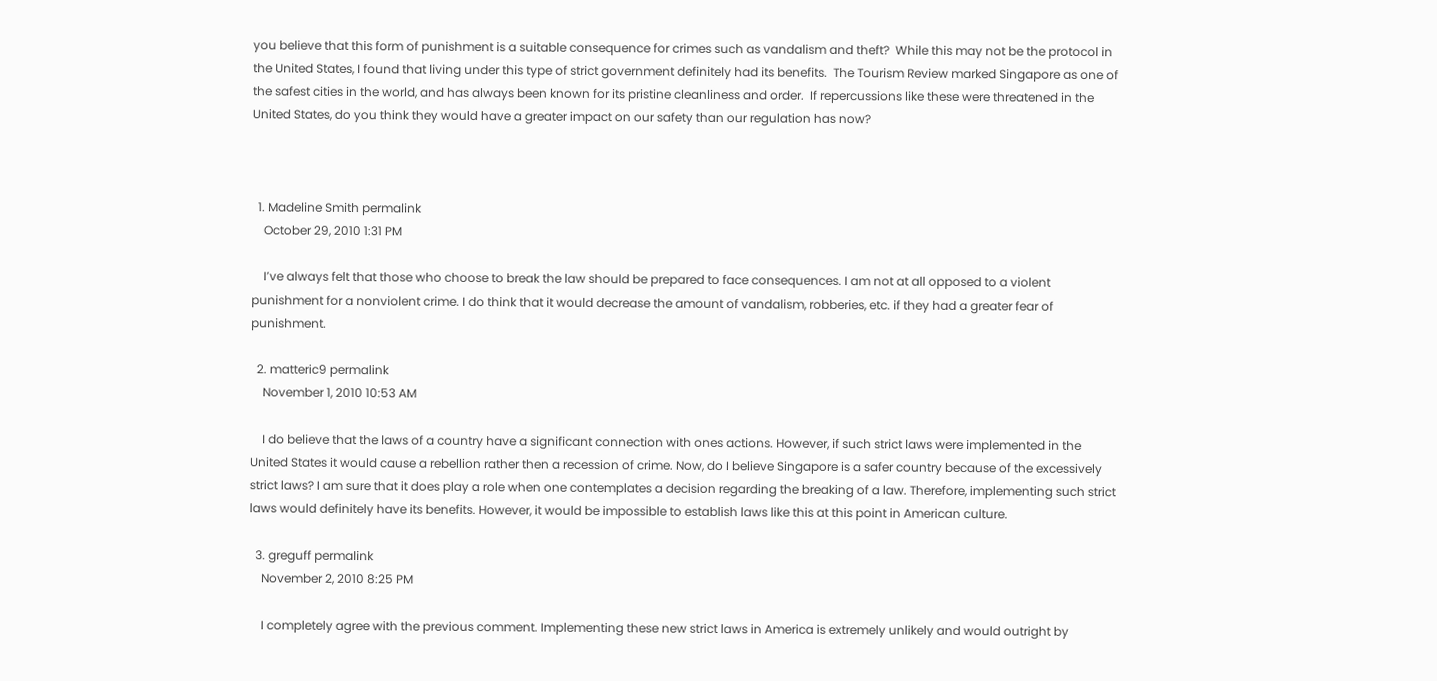you believe that this form of punishment is a suitable consequence for crimes such as vandalism and theft?  While this may not be the protocol in the United States, I found that living under this type of strict government definitely had its benefits.  The Tourism Review marked Singapore as one of the safest cities in the world, and has always been known for its pristine cleanliness and order.  If repercussions like these were threatened in the United States, do you think they would have a greater impact on our safety than our regulation has now?



  1. Madeline Smith permalink
    October 29, 2010 1:31 PM

    I’ve always felt that those who choose to break the law should be prepared to face consequences. I am not at all opposed to a violent punishment for a nonviolent crime. I do think that it would decrease the amount of vandalism, robberies, etc. if they had a greater fear of punishment.

  2. matteric9 permalink
    November 1, 2010 10:53 AM

    I do believe that the laws of a country have a significant connection with ones actions. However, if such strict laws were implemented in the United States it would cause a rebellion rather then a recession of crime. Now, do I believe Singapore is a safer country because of the excessively strict laws? I am sure that it does play a role when one contemplates a decision regarding the breaking of a law. Therefore, implementing such strict laws would definitely have its benefits. However, it would be impossible to establish laws like this at this point in American culture.

  3. greguff permalink
    November 2, 2010 8:25 PM

    I completely agree with the previous comment. Implementing these new strict laws in America is extremely unlikely and would outright by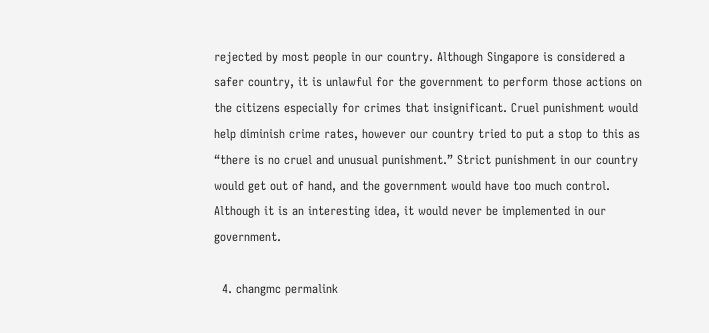rejected by most people in our country. Although Singapore is considered a safer country, it is unlawful for the government to perform those actions on the citizens especially for crimes that insignificant. Cruel punishment would help diminish crime rates, however our country tried to put a stop to this as “there is no cruel and unusual punishment.” Strict punishment in our country would get out of hand, and the government would have too much control. Although it is an interesting idea, it would never be implemented in our government.

  4. changmc permalink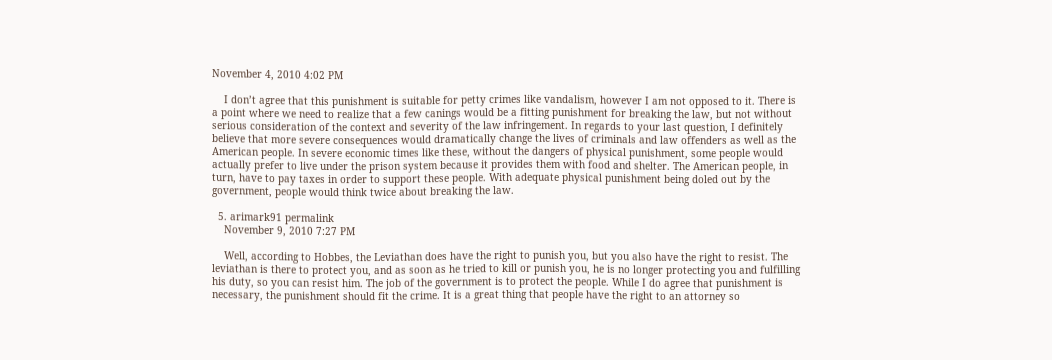November 4, 2010 4:02 PM

    I don’t agree that this punishment is suitable for petty crimes like vandalism, however I am not opposed to it. There is a point where we need to realize that a few canings would be a fitting punishment for breaking the law, but not without serious consideration of the context and severity of the law infringement. In regards to your last question, I definitely believe that more severe consequences would dramatically change the lives of criminals and law offenders as well as the American people. In severe economic times like these, without the dangers of physical punishment, some people would actually prefer to live under the prison system because it provides them with food and shelter. The American people, in turn, have to pay taxes in order to support these people. With adequate physical punishment being doled out by the government, people would think twice about breaking the law.

  5. arimark91 permalink
    November 9, 2010 7:27 PM

    Well, according to Hobbes, the Leviathan does have the right to punish you, but you also have the right to resist. The leviathan is there to protect you, and as soon as he tried to kill or punish you, he is no longer protecting you and fulfilling his duty, so you can resist him. The job of the government is to protect the people. While I do agree that punishment is necessary, the punishment should fit the crime. It is a great thing that people have the right to an attorney so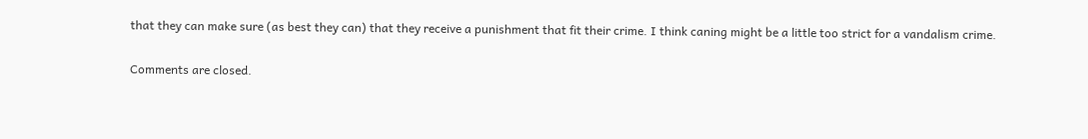that they can make sure (as best they can) that they receive a punishment that fit their crime. I think caning might be a little too strict for a vandalism crime.

Comments are closed.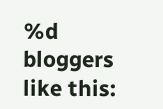%d bloggers like this: